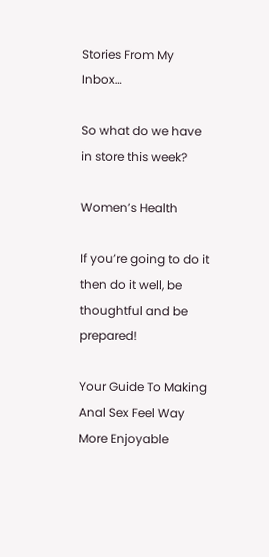Stories From My Inbox…

So what do we have in store this week?

Women’s Health

If you’re going to do it then do it well, be thoughtful and be prepared!

Your Guide To Making Anal Sex Feel Way More Enjoyable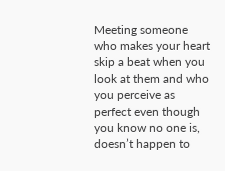Meeting someone who makes your heart skip a beat when you look at them and who you perceive as perfect even though you know no one is, doesn’t happen to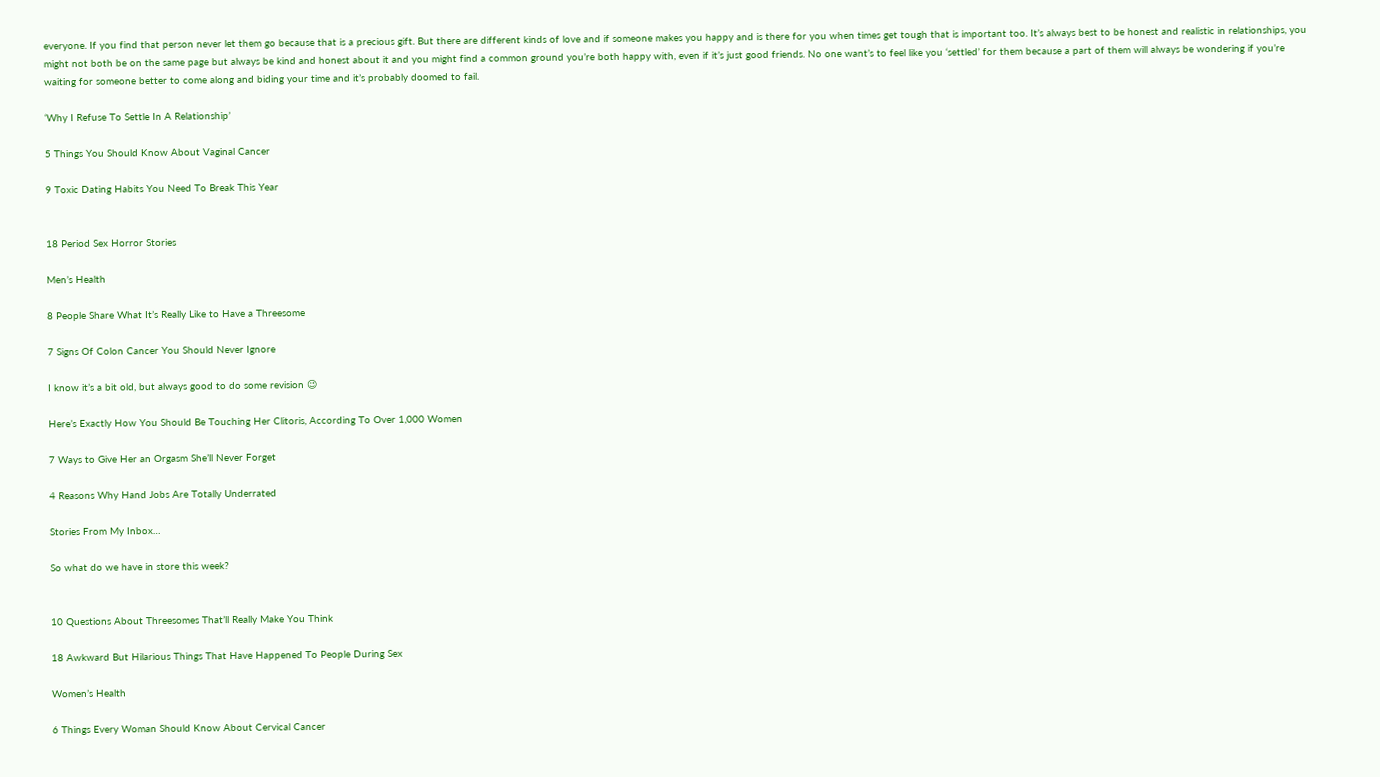everyone. If you find that person never let them go because that is a precious gift. But there are different kinds of love and if someone makes you happy and is there for you when times get tough that is important too. It’s always best to be honest and realistic in relationships, you might not both be on the same page but always be kind and honest about it and you might find a common ground you’re both happy with, even if it’s just good friends. No one want’s to feel like you ‘settled’ for them because a part of them will always be wondering if you’re waiting for someone better to come along and biding your time and it’s probably doomed to fail.

‘Why I Refuse To Settle In A Relationship’

5 Things You Should Know About Vaginal Cancer

9 Toxic Dating Habits You Need To Break This Year


18 Period Sex Horror Stories

Men’s Health

8 People Share What It’s Really Like to Have a Threesome

7 Signs Of Colon Cancer You Should Never Ignore

I know it’s a bit old, but always good to do some revision 😉

Here’s Exactly How You Should Be Touching Her Clitoris, According To Over 1,000 Women

7 Ways to Give Her an Orgasm She’ll Never Forget

4 Reasons Why Hand Jobs Are Totally Underrated

Stories From My Inbox…

So what do we have in store this week?


10 Questions About Threesomes That’ll Really Make You Think

18 Awkward But Hilarious Things That Have Happened To People During Sex

Women’s Health

6 Things Every Woman Should Know About Cervical Cancer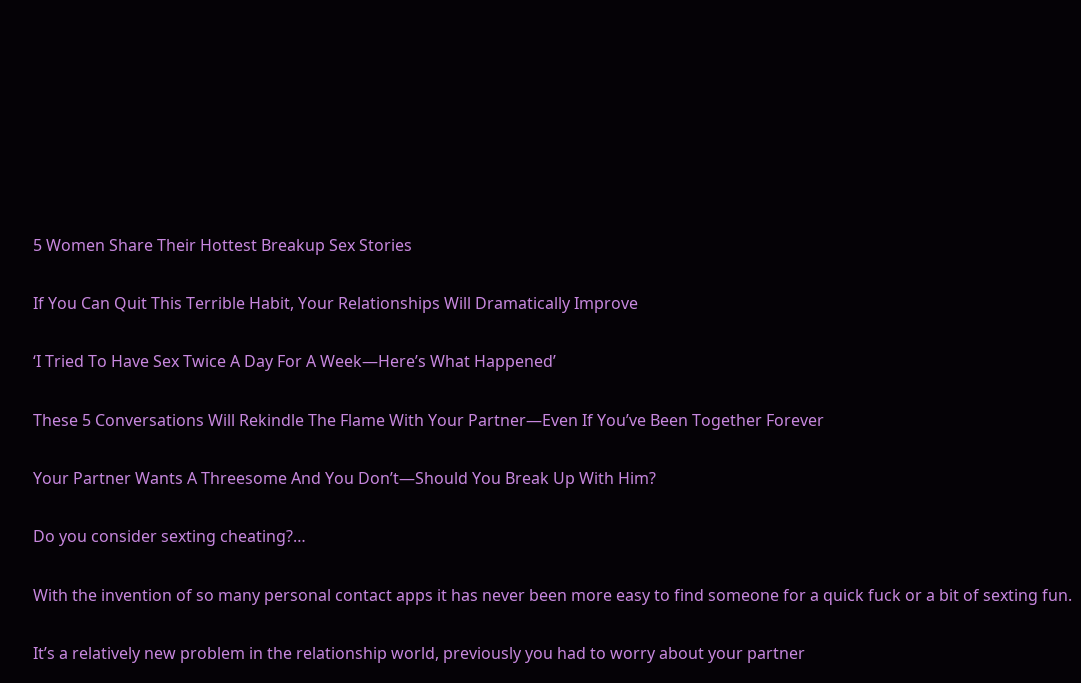5 Women Share Their Hottest Breakup Sex Stories

If You Can Quit This Terrible Habit, Your Relationships Will Dramatically Improve

‘I Tried To Have Sex Twice A Day For A Week—Here’s What Happened’

These 5 Conversations Will Rekindle The Flame With Your Partner—Even If You’ve Been Together Forever

Your Partner Wants A Threesome And You Don’t—Should You Break Up With Him?

Do you consider sexting cheating?…

With the invention of so many personal contact apps it has never been more easy to find someone for a quick fuck or a bit of sexting fun.

It’s a relatively new problem in the relationship world, previously you had to worry about your partner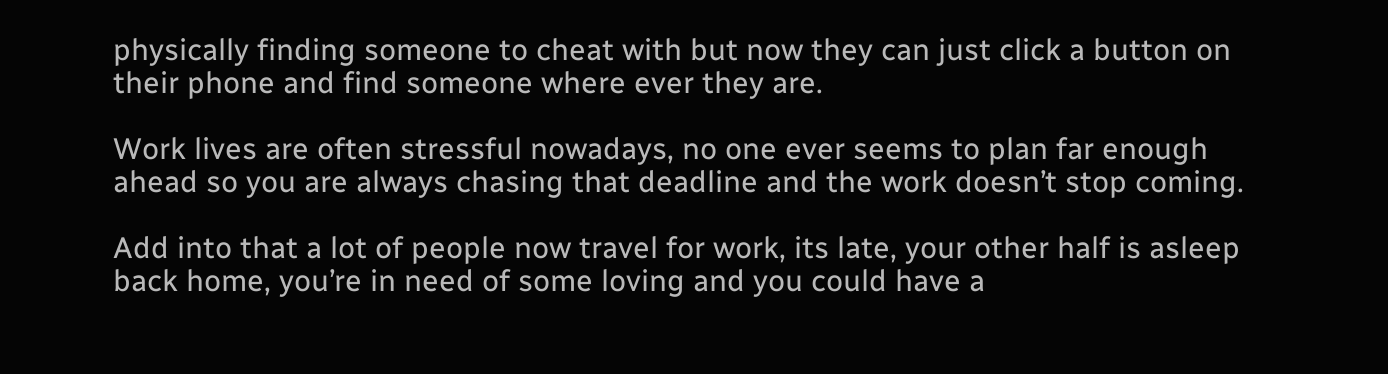physically finding someone to cheat with but now they can just click a button on their phone and find someone where ever they are.

Work lives are often stressful nowadays, no one ever seems to plan far enough ahead so you are always chasing that deadline and the work doesn’t stop coming.

Add into that a lot of people now travel for work, its late, your other half is asleep back home, you’re in need of some loving and you could have a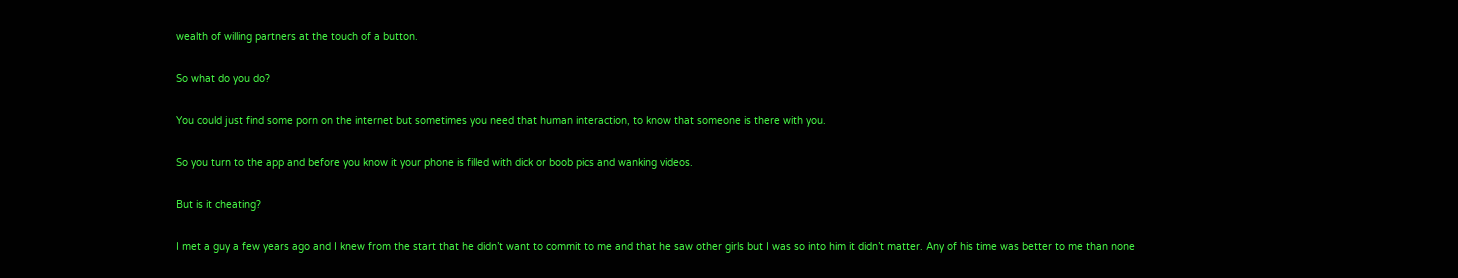wealth of willing partners at the touch of a button.

So what do you do?

You could just find some porn on the internet but sometimes you need that human interaction, to know that someone is there with you.

So you turn to the app and before you know it your phone is filled with dick or boob pics and wanking videos.

But is it cheating?

I met a guy a few years ago and I knew from the start that he didn’t want to commit to me and that he saw other girls but I was so into him it didn’t matter. Any of his time was better to me than none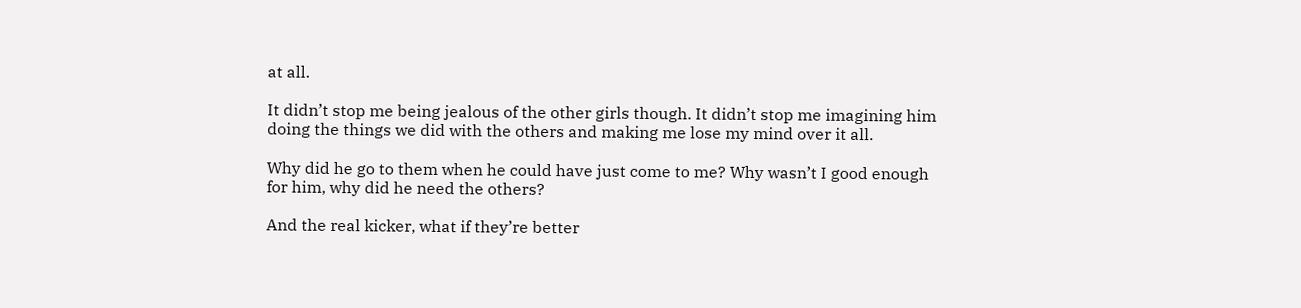at all.

It didn’t stop me being jealous of the other girls though. It didn’t stop me imagining him doing the things we did with the others and making me lose my mind over it all.

Why did he go to them when he could have just come to me? Why wasn’t I good enough for him, why did he need the others?

And the real kicker, what if they’re better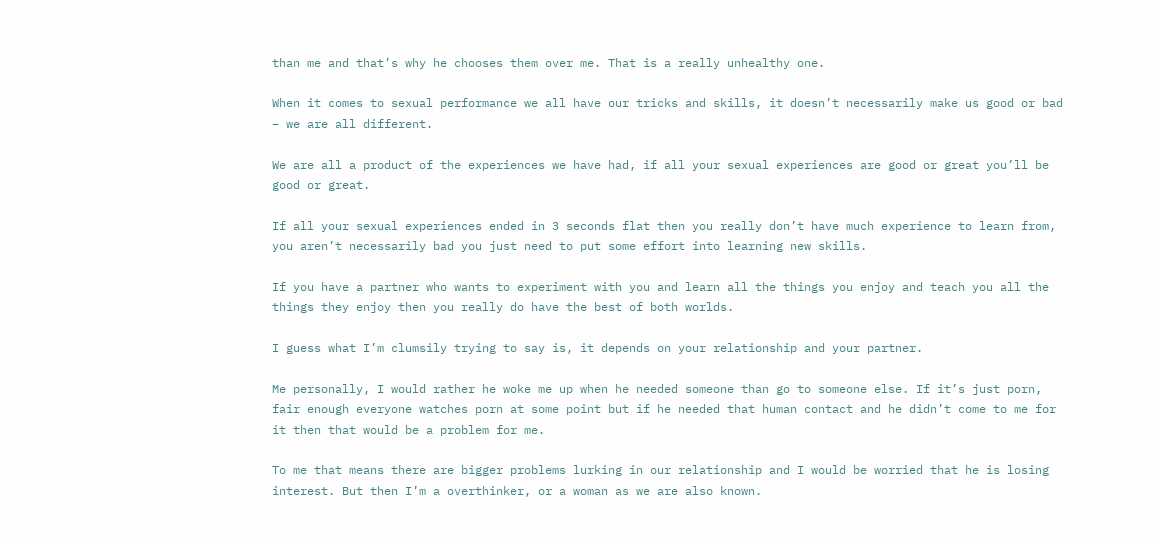than me and that’s why he chooses them over me. That is a really unhealthy one.

When it comes to sexual performance we all have our tricks and skills, it doesn’t necessarily make us good or bad – we are all different.

We are all a product of the experiences we have had, if all your sexual experiences are good or great you’ll be good or great.

If all your sexual experiences ended in 3 seconds flat then you really don’t have much experience to learn from, you aren’t necessarily bad you just need to put some effort into learning new skills.

If you have a partner who wants to experiment with you and learn all the things you enjoy and teach you all the things they enjoy then you really do have the best of both worlds.

I guess what I’m clumsily trying to say is, it depends on your relationship and your partner.

Me personally, I would rather he woke me up when he needed someone than go to someone else. If it’s just porn, fair enough everyone watches porn at some point but if he needed that human contact and he didn’t come to me for it then that would be a problem for me.

To me that means there are bigger problems lurking in our relationship and I would be worried that he is losing interest. But then I’m a overthinker, or a woman as we are also known.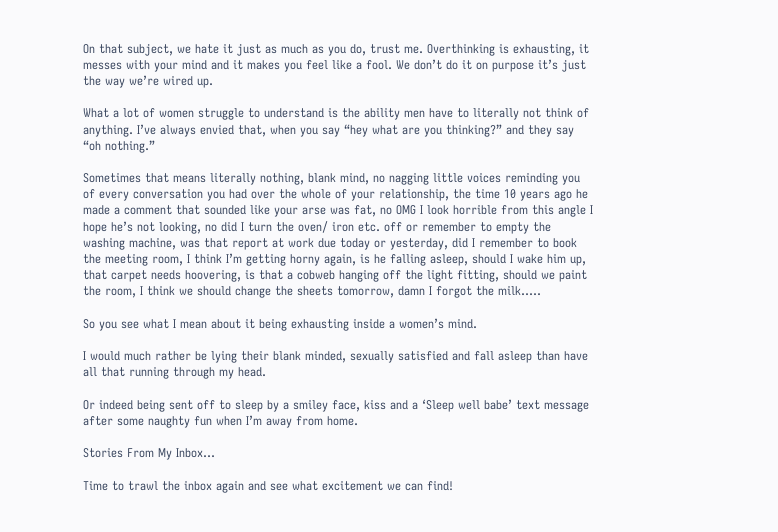On that subject, we hate it just as much as you do, trust me. Overthinking is exhausting, it messes with your mind and it makes you feel like a fool. We don’t do it on purpose it’s just the way we’re wired up.

What a lot of women struggle to understand is the ability men have to literally not think of anything. I’ve always envied that, when you say “hey what are you thinking?” and they say “oh nothing.”

Sometimes that means literally nothing, blank mind, no nagging little voices reminding you of every conversation you had over the whole of your relationship, the time 10 years ago he made a comment that sounded like your arse was fat, no OMG I look horrible from this angle I hope he’s not looking, no did I turn the oven/ iron etc. off or remember to empty the washing machine, was that report at work due today or yesterday, did I remember to book the meeting room, I think I’m getting horny again, is he falling asleep, should I wake him up, that carpet needs hoovering, is that a cobweb hanging off the light fitting, should we paint the room, I think we should change the sheets tomorrow, damn I forgot the milk…..

So you see what I mean about it being exhausting inside a women’s mind.

I would much rather be lying their blank minded, sexually satisfied and fall asleep than have all that running through my head.

Or indeed being sent off to sleep by a smiley face, kiss and a ‘Sleep well babe’ text message after some naughty fun when I’m away from home.

Stories From My Inbox…

Time to trawl the inbox again and see what excitement we can find!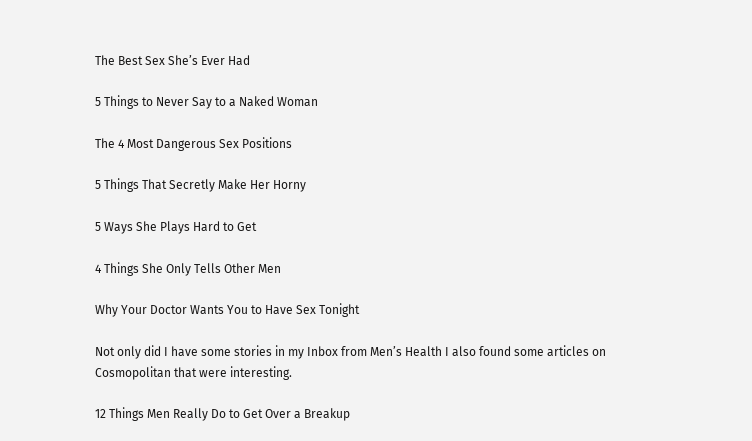The Best Sex She’s Ever Had

5 Things to Never Say to a Naked Woman

The 4 Most Dangerous Sex Positions

5 Things That Secretly Make Her Horny

5 Ways She Plays Hard to Get

4 Things She Only Tells Other Men

Why Your Doctor Wants You to Have Sex Tonight

Not only did I have some stories in my Inbox from Men’s Health I also found some articles on Cosmopolitan that were interesting.

12 Things Men Really Do to Get Over a Breakup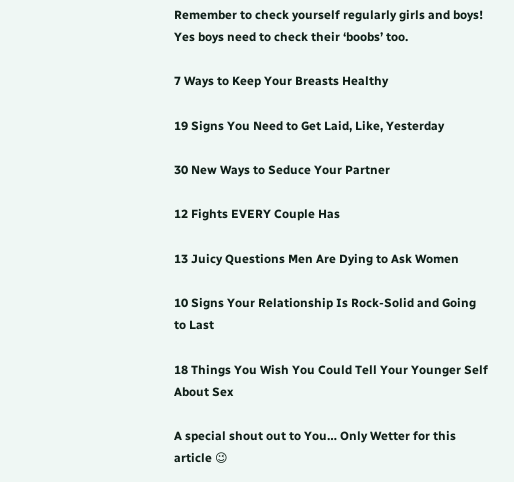Remember to check yourself regularly girls and boys! Yes boys need to check their ‘boobs’ too.

7 Ways to Keep Your Breasts Healthy

19 Signs You Need to Get Laid, Like, Yesterday

30 New Ways to Seduce Your Partner

12 Fights EVERY Couple Has

13 Juicy Questions Men Are Dying to Ask Women

10 Signs Your Relationship Is Rock-Solid and Going to Last

18 Things You Wish You Could Tell Your Younger Self About Sex

A special shout out to You… Only Wetter for this article 😉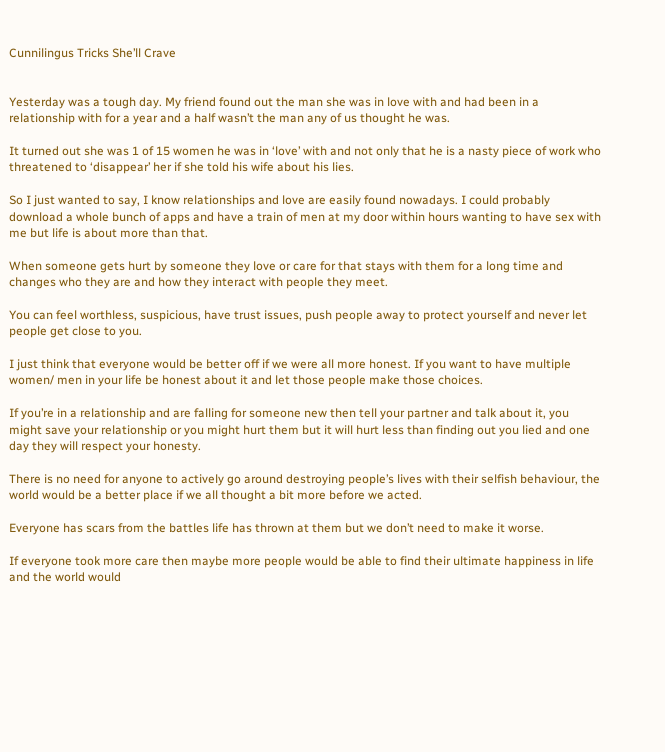Cunnilingus Tricks She’ll Crave


Yesterday was a tough day. My friend found out the man she was in love with and had been in a relationship with for a year and a half wasn’t the man any of us thought he was.

It turned out she was 1 of 15 women he was in ‘love’ with and not only that he is a nasty piece of work who threatened to ‘disappear’ her if she told his wife about his lies.

So I just wanted to say, I know relationships and love are easily found nowadays. I could probably download a whole bunch of apps and have a train of men at my door within hours wanting to have sex with me but life is about more than that.

When someone gets hurt by someone they love or care for that stays with them for a long time and changes who they are and how they interact with people they meet.

You can feel worthless, suspicious, have trust issues, push people away to protect yourself and never let people get close to you.

I just think that everyone would be better off if we were all more honest. If you want to have multiple women/ men in your life be honest about it and let those people make those choices.

If you’re in a relationship and are falling for someone new then tell your partner and talk about it, you might save your relationship or you might hurt them but it will hurt less than finding out you lied and one day they will respect your honesty.

There is no need for anyone to actively go around destroying people’s lives with their selfish behaviour, the world would be a better place if we all thought a bit more before we acted.

Everyone has scars from the battles life has thrown at them but we don’t need to make it worse.

If everyone took more care then maybe more people would be able to find their ultimate happiness in life and the world would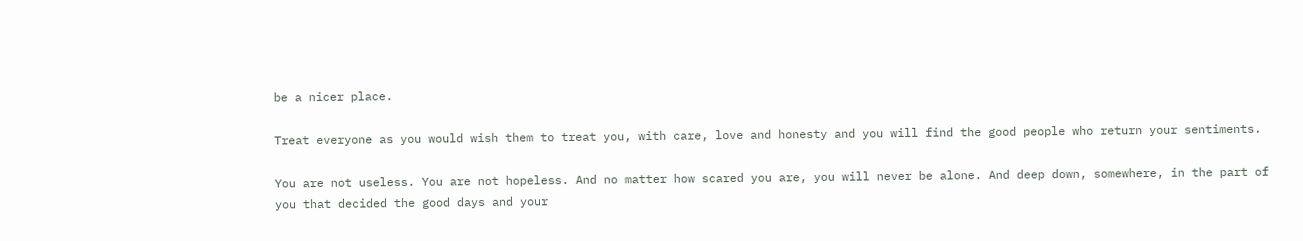be a nicer place.

Treat everyone as you would wish them to treat you, with care, love and honesty and you will find the good people who return your sentiments.

You are not useless. You are not hopeless. And no matter how scared you are, you will never be alone. And deep down, somewhere, in the part of you that decided the good days and your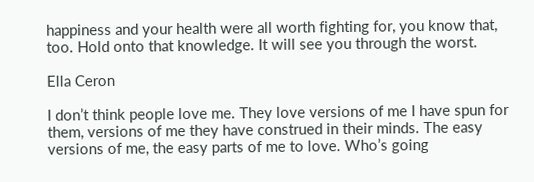happiness and your health were all worth fighting for, you know that, too. Hold onto that knowledge. It will see you through the worst.

Ella Ceron

I don’t think people love me. They love versions of me I have spun for them, versions of me they have construed in their minds. The easy versions of me, the easy parts of me to love. Who’s going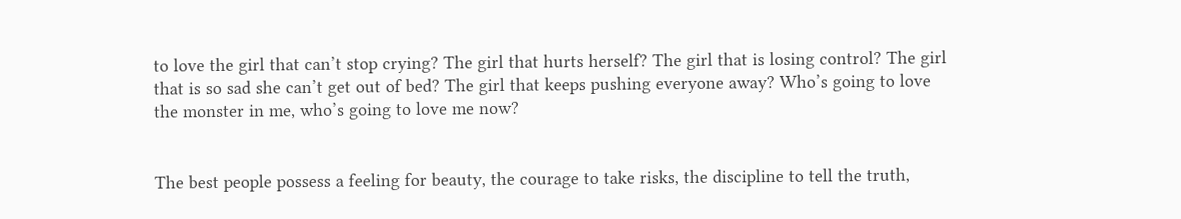to love the girl that can’t stop crying? The girl that hurts herself? The girl that is losing control? The girl that is so sad she can’t get out of bed? The girl that keeps pushing everyone away? Who’s going to love the monster in me, who’s going to love me now?


The best people possess a feeling for beauty, the courage to take risks, the discipline to tell the truth,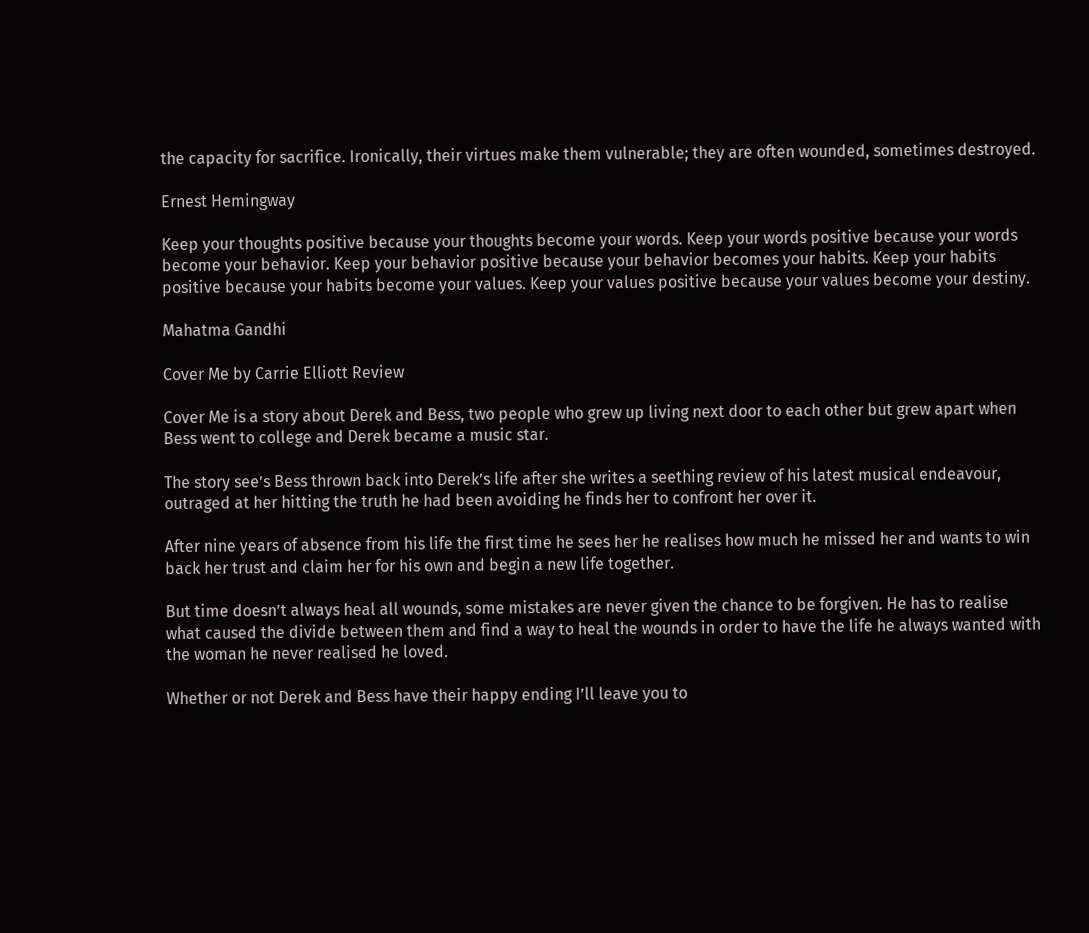the capacity for sacrifice. Ironically, their virtues make them vulnerable; they are often wounded, sometimes destroyed.

Ernest Hemingway

Keep your thoughts positive because your thoughts become your words. Keep your words positive because your words become your behavior. Keep your behavior positive because your behavior becomes your habits. Keep your habits positive because your habits become your values. Keep your values positive because your values become your destiny.

Mahatma Gandhi

Cover Me by Carrie Elliott Review

Cover Me is a story about Derek and Bess, two people who grew up living next door to each other but grew apart when Bess went to college and Derek became a music star.

The story see’s Bess thrown back into Derek’s life after she writes a seething review of his latest musical endeavour, outraged at her hitting the truth he had been avoiding he finds her to confront her over it.

After nine years of absence from his life the first time he sees her he realises how much he missed her and wants to win back her trust and claim her for his own and begin a new life together.

But time doesn’t always heal all wounds, some mistakes are never given the chance to be forgiven. He has to realise what caused the divide between them and find a way to heal the wounds in order to have the life he always wanted with the woman he never realised he loved.

Whether or not Derek and Bess have their happy ending I’ll leave you to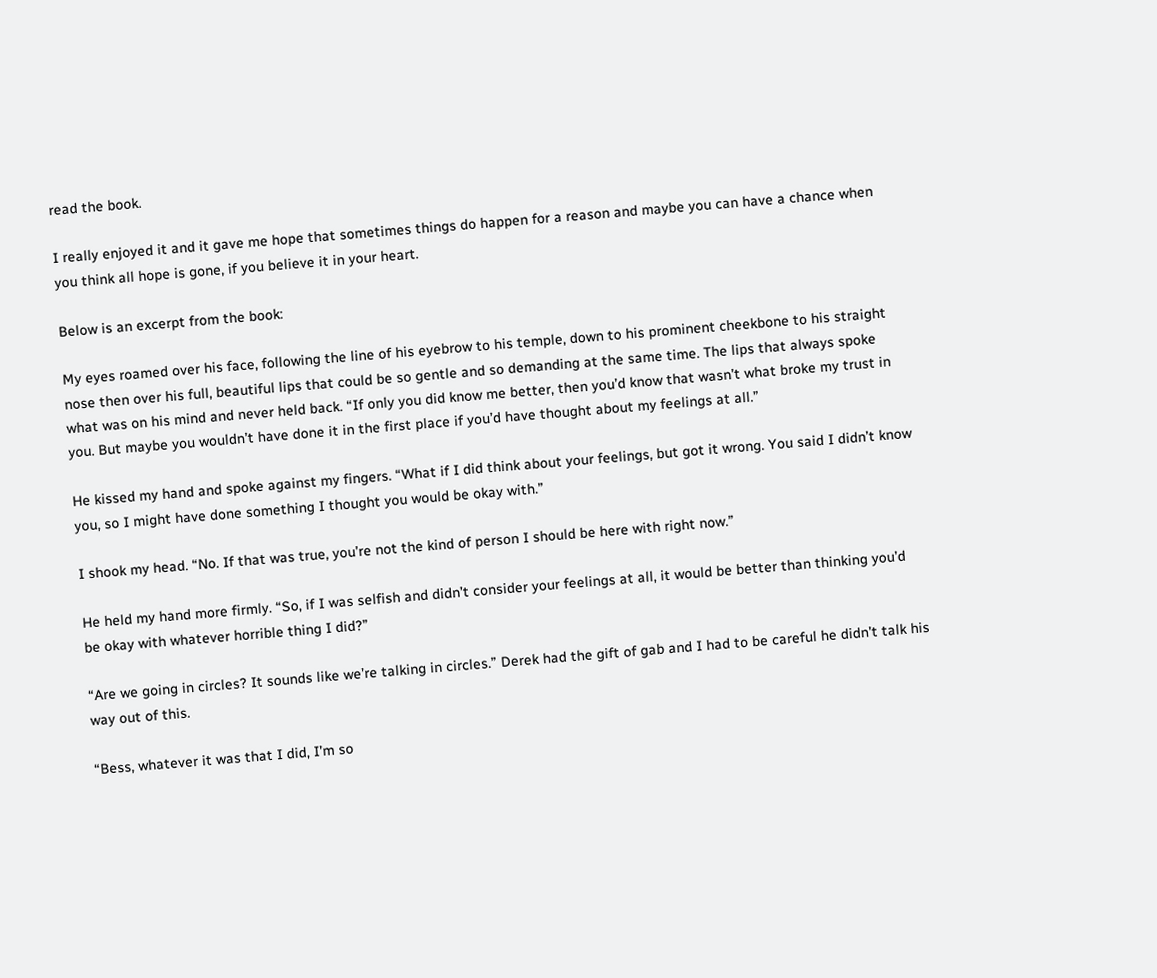read the book.

I really enjoyed it and it gave me hope that sometimes things do happen for a reason and maybe you can have a chance when you think all hope is gone, if you believe it in your heart.

Below is an excerpt from the book:

My eyes roamed over his face, following the line of his eyebrow to his temple, down to his prominent cheekbone to his straight nose then over his full, beautiful lips that could be so gentle and so demanding at the same time. The lips that always spoke what was on his mind and never held back. “If only you did know me better, then you’d know that wasn’t what broke my trust in you. But maybe you wouldn’t have done it in the first place if you’d have thought about my feelings at all.”

He kissed my hand and spoke against my fingers. “What if I did think about your feelings, but got it wrong. You said I didn’t know you, so I might have done something I thought you would be okay with.”

I shook my head. “No. If that was true, you’re not the kind of person I should be here with right now.”

He held my hand more firmly. “So, if I was selfish and didn’t consider your feelings at all, it would be better than thinking you’d be okay with whatever horrible thing I did?”

“Are we going in circles? It sounds like we’re talking in circles.” Derek had the gift of gab and I had to be careful he didn’t talk his way out of this.

“Bess, whatever it was that I did, I’m so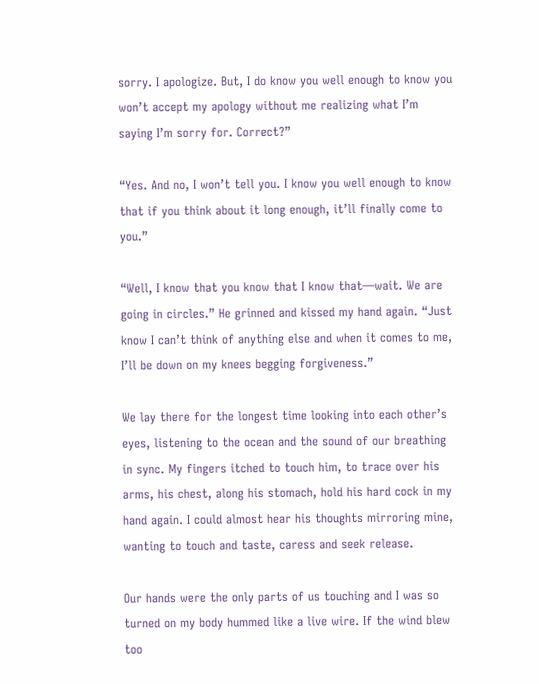sorry. I apologize. But, I do know you well enough to know you won’t accept my apology without me realizing what I’m saying I’m sorry for. Correct?”

“Yes. And no, I won’t tell you. I know you well enough to know that if you think about it long enough, it’ll finally come to you.”

“Well, I know that you know that I know that—wait. We are going in circles.” He grinned and kissed my hand again. “Just know I can’t think of anything else and when it comes to me, I’ll be down on my knees begging forgiveness.”

We lay there for the longest time looking into each other’s eyes, listening to the ocean and the sound of our breathing in sync. My fingers itched to touch him, to trace over his arms, his chest, along his stomach, hold his hard cock in my hand again. I could almost hear his thoughts mirroring mine, wanting to touch and taste, caress and seek release.

Our hands were the only parts of us touching and I was so turned on my body hummed like a live wire. If the wind blew too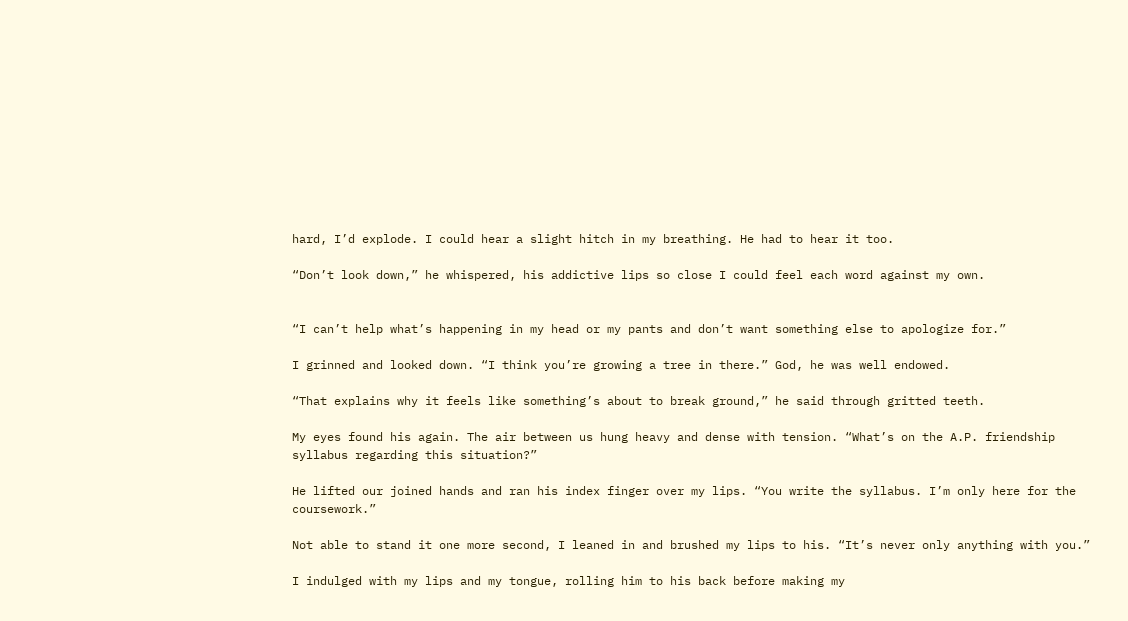hard, I’d explode. I could hear a slight hitch in my breathing. He had to hear it too.

“Don’t look down,” he whispered, his addictive lips so close I could feel each word against my own.


“I can’t help what’s happening in my head or my pants and don’t want something else to apologize for.”

I grinned and looked down. “I think you’re growing a tree in there.” God, he was well endowed.

“That explains why it feels like something’s about to break ground,” he said through gritted teeth.

My eyes found his again. The air between us hung heavy and dense with tension. “What’s on the A.P. friendship syllabus regarding this situation?”

He lifted our joined hands and ran his index finger over my lips. “You write the syllabus. I’m only here for the coursework.”

Not able to stand it one more second, I leaned in and brushed my lips to his. “It’s never only anything with you.”

I indulged with my lips and my tongue, rolling him to his back before making my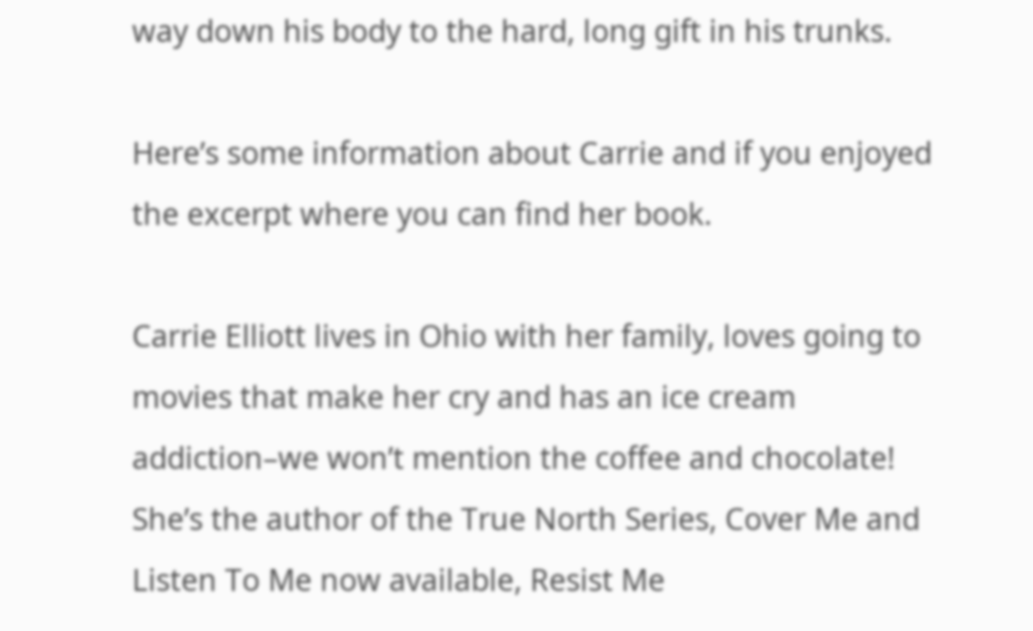way down his body to the hard, long gift in his trunks.

Here’s some information about Carrie and if you enjoyed the excerpt where you can find her book.

Carrie Elliott lives in Ohio with her family, loves going to movies that make her cry and has an ice cream addiction–we won’t mention the coffee and chocolate! She’s the author of the True North Series, Cover Me and Listen To Me now available, Resist Me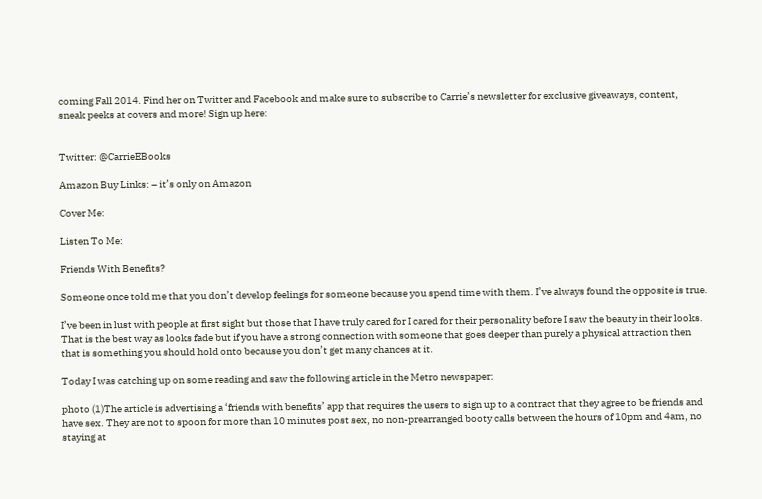coming Fall 2014. Find her on Twitter and Facebook and make sure to subscribe to Carrie’s newsletter for exclusive giveaways, content, sneak peeks at covers and more! Sign up here:


Twitter: @CarrieEBooks

Amazon Buy Links: – it’s only on Amazon

Cover Me:

Listen To Me:

Friends With Benefits?

Someone once told me that you don’t develop feelings for someone because you spend time with them. I’ve always found the opposite is true.

I’ve been in lust with people at first sight but those that I have truly cared for I cared for their personality before I saw the beauty in their looks. That is the best way as looks fade but if you have a strong connection with someone that goes deeper than purely a physical attraction then that is something you should hold onto because you don’t get many chances at it.

Today I was catching up on some reading and saw the following article in the Metro newspaper:

photo (1)The article is advertising a ‘friends with benefits’ app that requires the users to sign up to a contract that they agree to be friends and have sex. They are not to spoon for more than 10 minutes post sex, no non-prearranged booty calls between the hours of 10pm and 4am, no staying at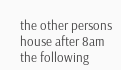the other persons house after 8am the following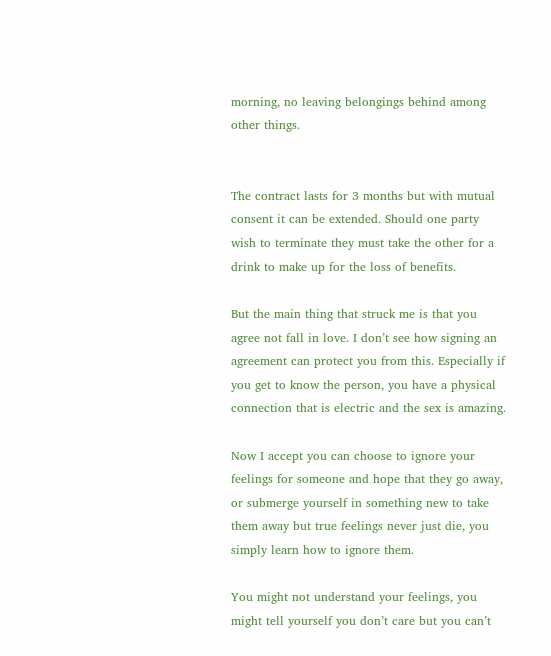morning, no leaving belongings behind among other things.


The contract lasts for 3 months but with mutual consent it can be extended. Should one party wish to terminate they must take the other for a drink to make up for the loss of benefits.

But the main thing that struck me is that you agree not fall in love. I don’t see how signing an agreement can protect you from this. Especially if you get to know the person, you have a physical connection that is electric and the sex is amazing.

Now I accept you can choose to ignore your feelings for someone and hope that they go away, or submerge yourself in something new to take them away but true feelings never just die, you simply learn how to ignore them.

You might not understand your feelings, you might tell yourself you don’t care but you can’t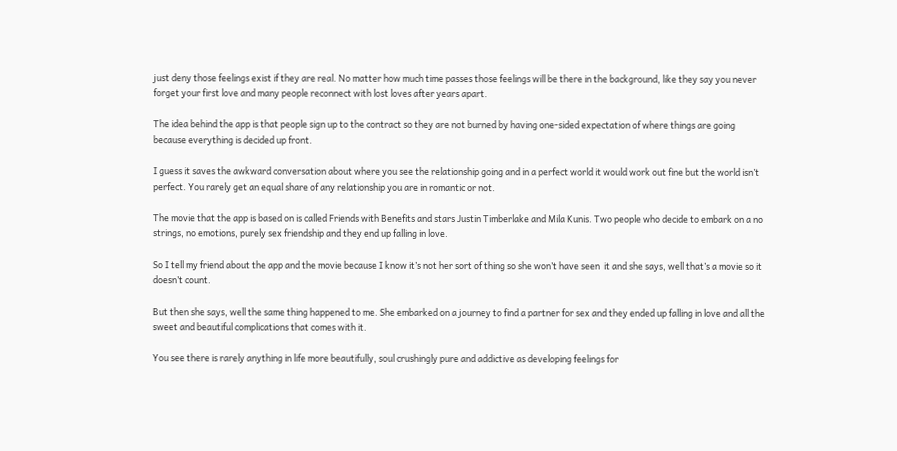just deny those feelings exist if they are real. No matter how much time passes those feelings will be there in the background, like they say you never forget your first love and many people reconnect with lost loves after years apart.

The idea behind the app is that people sign up to the contract so they are not burned by having one-sided expectation of where things are going because everything is decided up front.

I guess it saves the awkward conversation about where you see the relationship going and in a perfect world it would work out fine but the world isn’t perfect. You rarely get an equal share of any relationship you are in romantic or not.

The movie that the app is based on is called Friends with Benefits and stars Justin Timberlake and Mila Kunis. Two people who decide to embark on a no strings, no emotions, purely sex friendship and they end up falling in love.

So I tell my friend about the app and the movie because I know it’s not her sort of thing so she won’t have seen  it and she says, well that’s a movie so it doesn’t count.

But then she says, well the same thing happened to me. She embarked on a journey to find a partner for sex and they ended up falling in love and all the sweet and beautiful complications that comes with it.

You see there is rarely anything in life more beautifully, soul crushingly pure and addictive as developing feelings for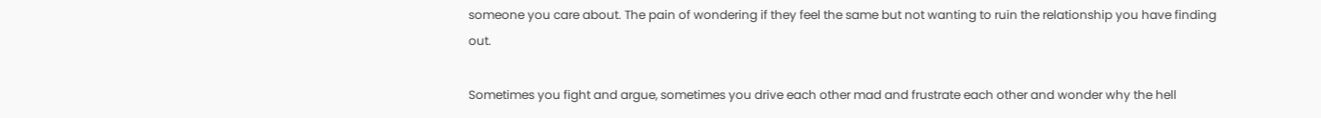someone you care about. The pain of wondering if they feel the same but not wanting to ruin the relationship you have finding out.

Sometimes you fight and argue, sometimes you drive each other mad and frustrate each other and wonder why the hell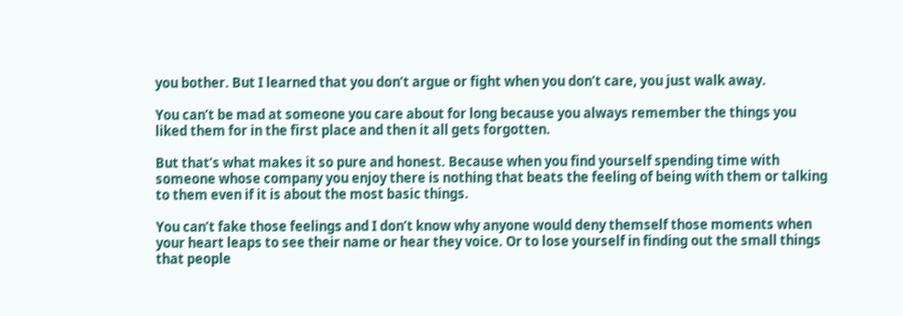you bother. But I learned that you don’t argue or fight when you don’t care, you just walk away.

You can’t be mad at someone you care about for long because you always remember the things you liked them for in the first place and then it all gets forgotten.

But that’s what makes it so pure and honest. Because when you find yourself spending time with someone whose company you enjoy there is nothing that beats the feeling of being with them or talking to them even if it is about the most basic things.

You can’t fake those feelings and I don’t know why anyone would deny themself those moments when your heart leaps to see their name or hear they voice. Or to lose yourself in finding out the small things that people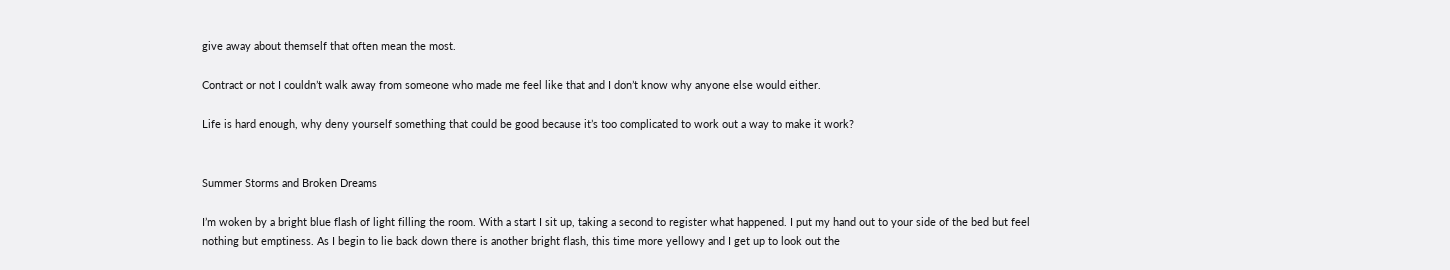give away about themself that often mean the most.

Contract or not I couldn’t walk away from someone who made me feel like that and I don’t know why anyone else would either.

Life is hard enough, why deny yourself something that could be good because it’s too complicated to work out a way to make it work?


Summer Storms and Broken Dreams

I’m woken by a bright blue flash of light filling the room. With a start I sit up, taking a second to register what happened. I put my hand out to your side of the bed but feel nothing but emptiness. As I begin to lie back down there is another bright flash, this time more yellowy and I get up to look out the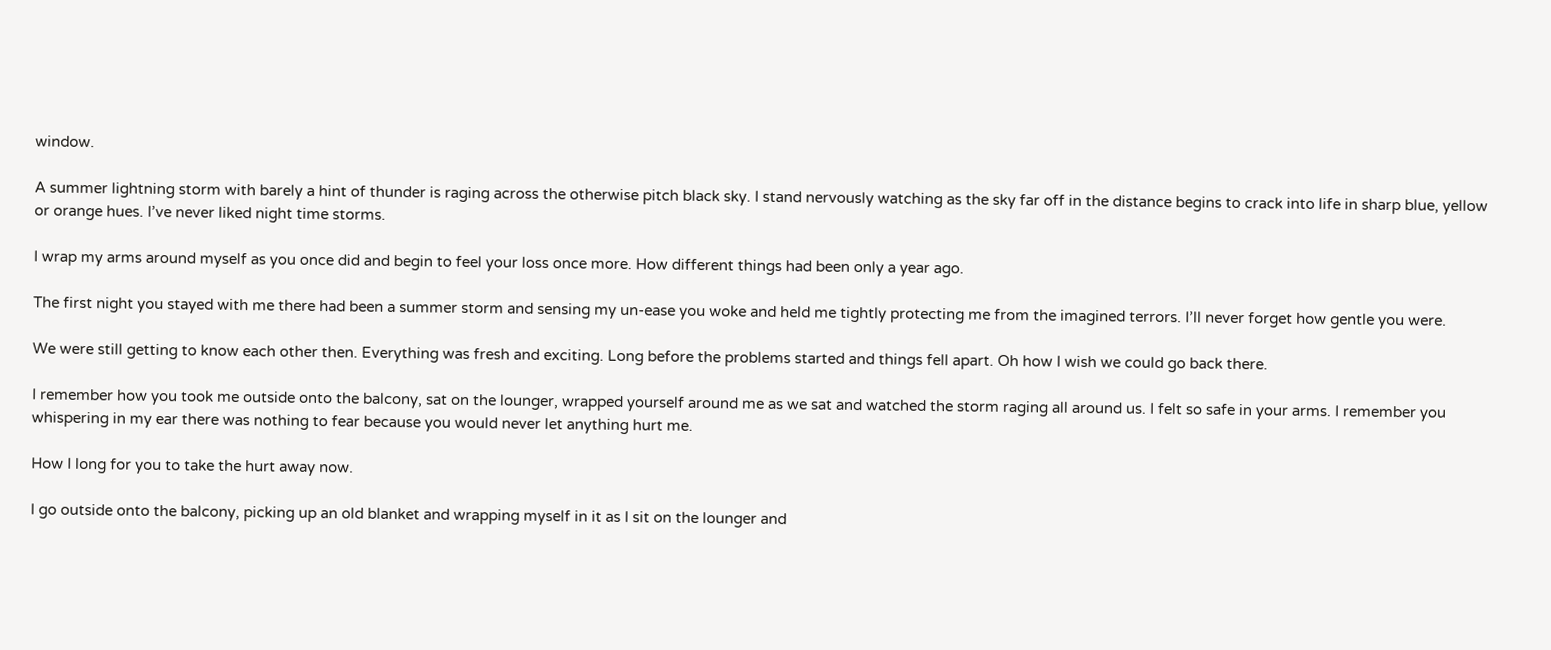window.

A summer lightning storm with barely a hint of thunder is raging across the otherwise pitch black sky. I stand nervously watching as the sky far off in the distance begins to crack into life in sharp blue, yellow or orange hues. I’ve never liked night time storms.

I wrap my arms around myself as you once did and begin to feel your loss once more. How different things had been only a year ago.

The first night you stayed with me there had been a summer storm and sensing my un-ease you woke and held me tightly protecting me from the imagined terrors. I’ll never forget how gentle you were.

We were still getting to know each other then. Everything was fresh and exciting. Long before the problems started and things fell apart. Oh how I wish we could go back there.

I remember how you took me outside onto the balcony, sat on the lounger, wrapped yourself around me as we sat and watched the storm raging all around us. I felt so safe in your arms. I remember you whispering in my ear there was nothing to fear because you would never let anything hurt me.

How I long for you to take the hurt away now.

I go outside onto the balcony, picking up an old blanket and wrapping myself in it as I sit on the lounger and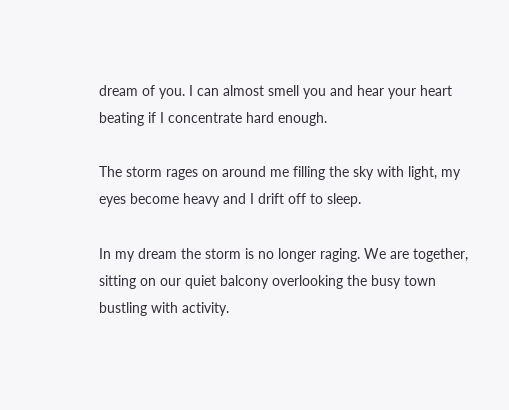dream of you. I can almost smell you and hear your heart beating if I concentrate hard enough.

The storm rages on around me filling the sky with light, my eyes become heavy and I drift off to sleep.

In my dream the storm is no longer raging. We are together, sitting on our quiet balcony overlooking the busy town bustling with activity.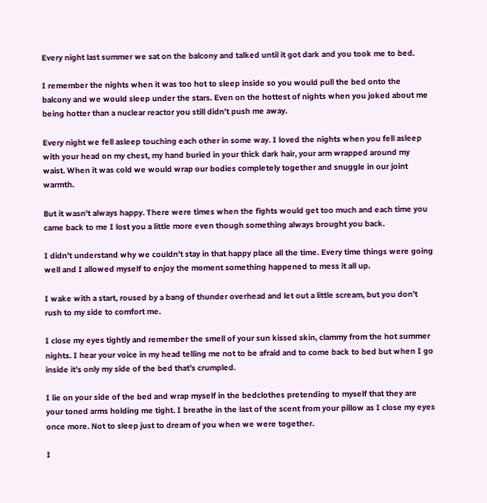Every night last summer we sat on the balcony and talked until it got dark and you took me to bed.

I remember the nights when it was too hot to sleep inside so you would pull the bed onto the balcony and we would sleep under the stars. Even on the hottest of nights when you joked about me being hotter than a nuclear reactor you still didn’t push me away.

Every night we fell asleep touching each other in some way. I loved the nights when you fell asleep with your head on my chest, my hand buried in your thick dark hair, your arm wrapped around my waist. When it was cold we would wrap our bodies completely together and snuggle in our joint warmth.

But it wasn’t always happy. There were times when the fights would get too much and each time you came back to me I lost you a little more even though something always brought you back.

I didn’t understand why we couldn’t stay in that happy place all the time. Every time things were going well and I allowed myself to enjoy the moment something happened to mess it all up.

I wake with a start, roused by a bang of thunder overhead and let out a little scream, but you don’t rush to my side to comfort me.

I close my eyes tightly and remember the smell of your sun kissed skin, clammy from the hot summer nights. I hear your voice in my head telling me not to be afraid and to come back to bed but when I go inside it’s only my side of the bed that’s crumpled.

I lie on your side of the bed and wrap myself in the bedclothes pretending to myself that they are your toned arms holding me tight. I breathe in the last of the scent from your pillow as I close my eyes once more. Not to sleep just to dream of you when we were together.

I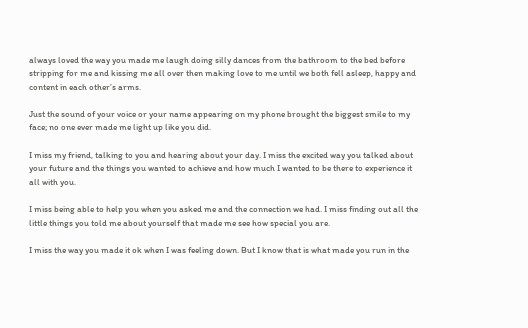always loved the way you made me laugh doing silly dances from the bathroom to the bed before stripping for me and kissing me all over then making love to me until we both fell asleep, happy and content in each other’s arms.

Just the sound of your voice or your name appearing on my phone brought the biggest smile to my face; no one ever made me light up like you did.

I miss my friend, talking to you and hearing about your day. I miss the excited way you talked about your future and the things you wanted to achieve and how much I wanted to be there to experience it all with you.

I miss being able to help you when you asked me and the connection we had. I miss finding out all the little things you told me about yourself that made me see how special you are.

I miss the way you made it ok when I was feeling down. But I know that is what made you run in the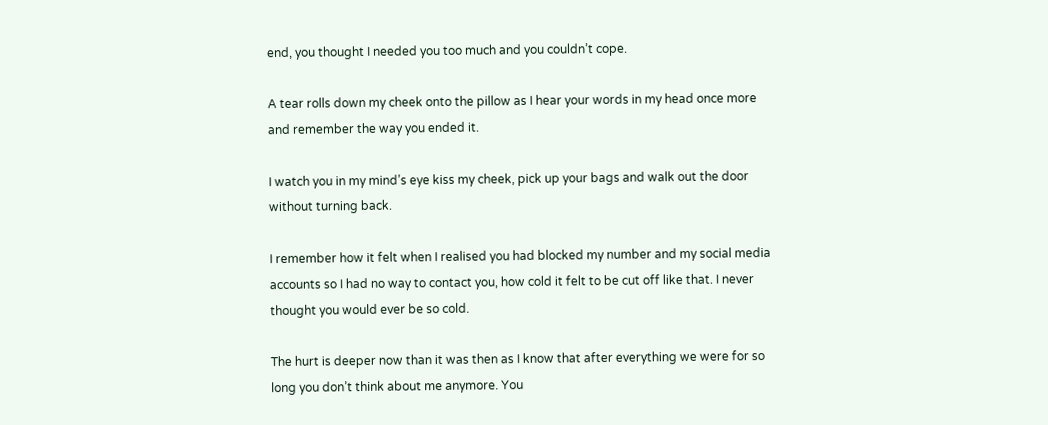end, you thought I needed you too much and you couldn’t cope.

A tear rolls down my cheek onto the pillow as I hear your words in my head once more and remember the way you ended it.

I watch you in my mind’s eye kiss my cheek, pick up your bags and walk out the door without turning back.

I remember how it felt when I realised you had blocked my number and my social media accounts so I had no way to contact you, how cold it felt to be cut off like that. I never thought you would ever be so cold.

The hurt is deeper now than it was then as I know that after everything we were for so long you don’t think about me anymore. You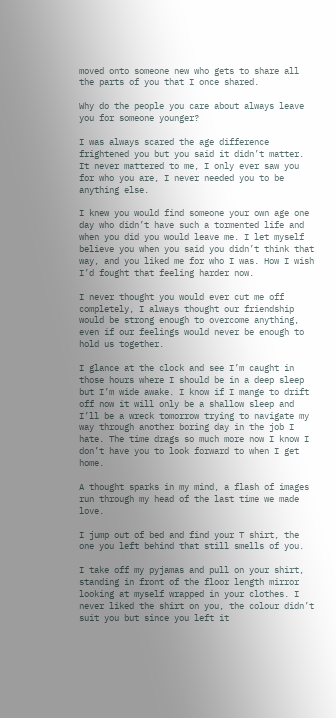moved onto someone new who gets to share all the parts of you that I once shared.

Why do the people you care about always leave you for someone younger?

I was always scared the age difference frightened you but you said it didn’t matter. It never mattered to me, I only ever saw you for who you are, I never needed you to be anything else.

I knew you would find someone your own age one day who didn’t have such a tormented life and when you did you would leave me. I let myself believe you when you said you didn’t think that way, and you liked me for who I was. How I wish I’d fought that feeling harder now.

I never thought you would ever cut me off completely, I always thought our friendship would be strong enough to overcome anything, even if our feelings would never be enough to hold us together.

I glance at the clock and see I’m caught in those hours where I should be in a deep sleep but I’m wide awake. I know if I mange to drift off now it will only be a shallow sleep and I’ll be a wreck tomorrow trying to navigate my way through another boring day in the job I hate. The time drags so much more now I know I don’t have you to look forward to when I get home.

A thought sparks in my mind, a flash of images run through my head of the last time we made love.

I jump out of bed and find your T shirt, the one you left behind that still smells of you.

I take off my pyjamas and pull on your shirt, standing in front of the floor length mirror looking at myself wrapped in your clothes. I never liked the shirt on you, the colour didn’t suit you but since you left it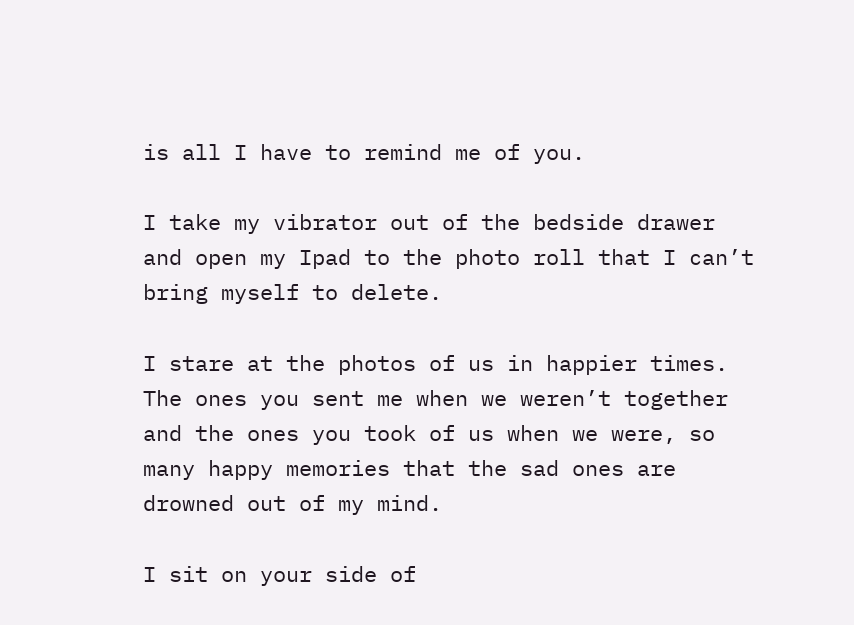is all I have to remind me of you.

I take my vibrator out of the bedside drawer and open my Ipad to the photo roll that I can’t bring myself to delete.

I stare at the photos of us in happier times. The ones you sent me when we weren’t together and the ones you took of us when we were, so many happy memories that the sad ones are drowned out of my mind.

I sit on your side of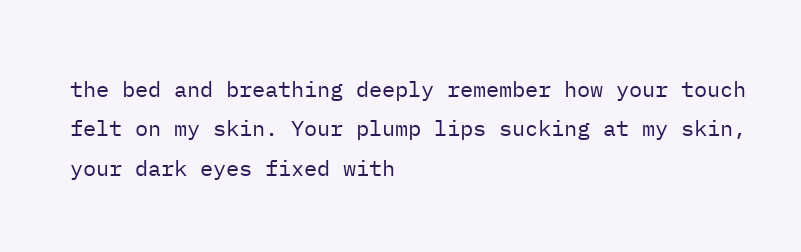the bed and breathing deeply remember how your touch felt on my skin. Your plump lips sucking at my skin, your dark eyes fixed with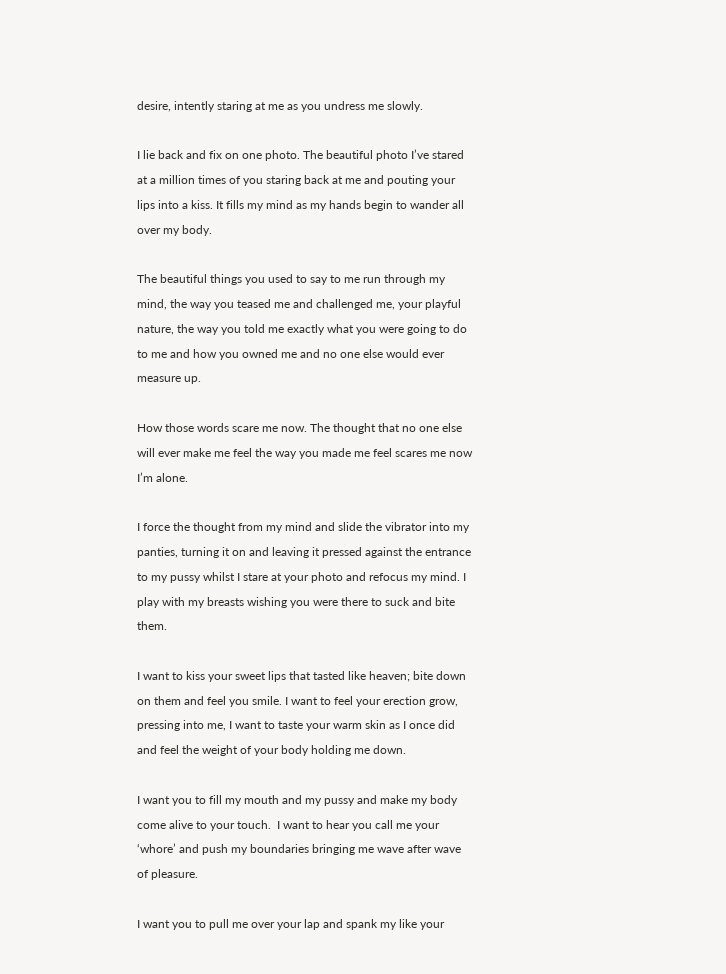desire, intently staring at me as you undress me slowly.

I lie back and fix on one photo. The beautiful photo I’ve stared at a million times of you staring back at me and pouting your lips into a kiss. It fills my mind as my hands begin to wander all over my body.

The beautiful things you used to say to me run through my mind, the way you teased me and challenged me, your playful nature, the way you told me exactly what you were going to do to me and how you owned me and no one else would ever measure up.

How those words scare me now. The thought that no one else will ever make me feel the way you made me feel scares me now I’m alone.

I force the thought from my mind and slide the vibrator into my panties, turning it on and leaving it pressed against the entrance to my pussy whilst I stare at your photo and refocus my mind. I play with my breasts wishing you were there to suck and bite them.

I want to kiss your sweet lips that tasted like heaven; bite down on them and feel you smile. I want to feel your erection grow, pressing into me, I want to taste your warm skin as I once did and feel the weight of your body holding me down.

I want you to fill my mouth and my pussy and make my body come alive to your touch.  I want to hear you call me your ‘whore’ and push my boundaries bringing me wave after wave of pleasure.

I want you to pull me over your lap and spank my like your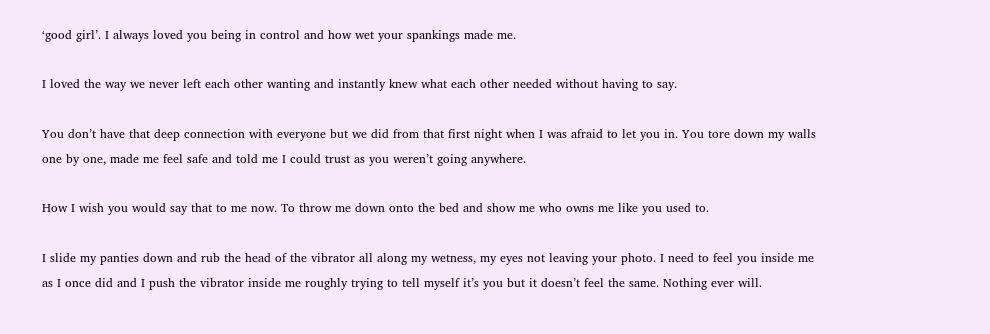‘good girl’. I always loved you being in control and how wet your spankings made me.

I loved the way we never left each other wanting and instantly knew what each other needed without having to say.

You don’t have that deep connection with everyone but we did from that first night when I was afraid to let you in. You tore down my walls one by one, made me feel safe and told me I could trust as you weren’t going anywhere.

How I wish you would say that to me now. To throw me down onto the bed and show me who owns me like you used to.

I slide my panties down and rub the head of the vibrator all along my wetness, my eyes not leaving your photo. I need to feel you inside me as I once did and I push the vibrator inside me roughly trying to tell myself it’s you but it doesn’t feel the same. Nothing ever will.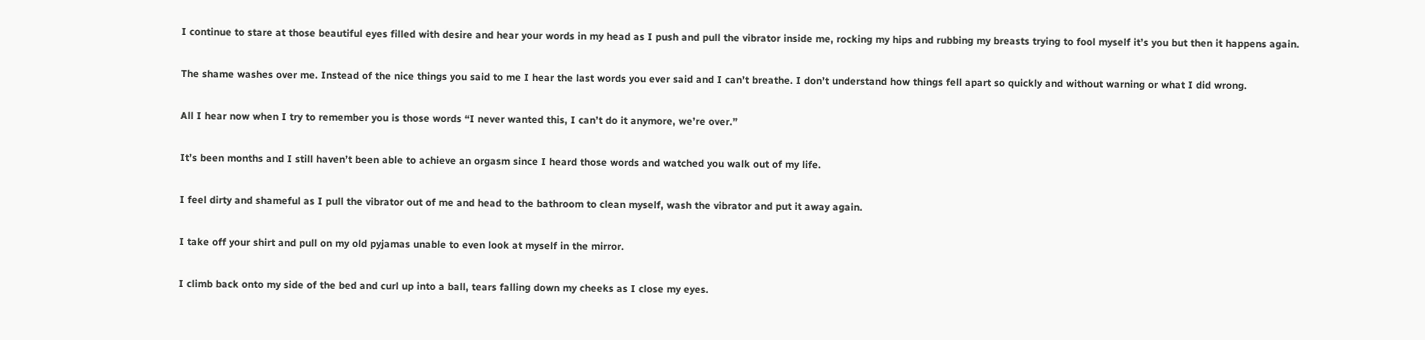I continue to stare at those beautiful eyes filled with desire and hear your words in my head as I push and pull the vibrator inside me, rocking my hips and rubbing my breasts trying to fool myself it’s you but then it happens again.

The shame washes over me. Instead of the nice things you said to me I hear the last words you ever said and I can’t breathe. I don’t understand how things fell apart so quickly and without warning or what I did wrong.

All I hear now when I try to remember you is those words “I never wanted this, I can’t do it anymore, we’re over.”

It’s been months and I still haven’t been able to achieve an orgasm since I heard those words and watched you walk out of my life.

I feel dirty and shameful as I pull the vibrator out of me and head to the bathroom to clean myself, wash the vibrator and put it away again.

I take off your shirt and pull on my old pyjamas unable to even look at myself in the mirror.

I climb back onto my side of the bed and curl up into a ball, tears falling down my cheeks as I close my eyes.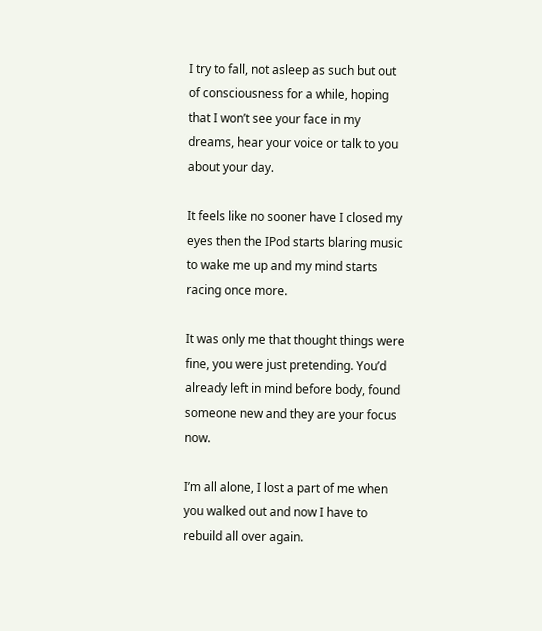I try to fall, not asleep as such but out of consciousness for a while, hoping that I won’t see your face in my dreams, hear your voice or talk to you about your day.

It feels like no sooner have I closed my eyes then the IPod starts blaring music to wake me up and my mind starts racing once more.

It was only me that thought things were fine, you were just pretending. You’d already left in mind before body, found someone new and they are your focus now.

I’m all alone, I lost a part of me when you walked out and now I have to rebuild all over again.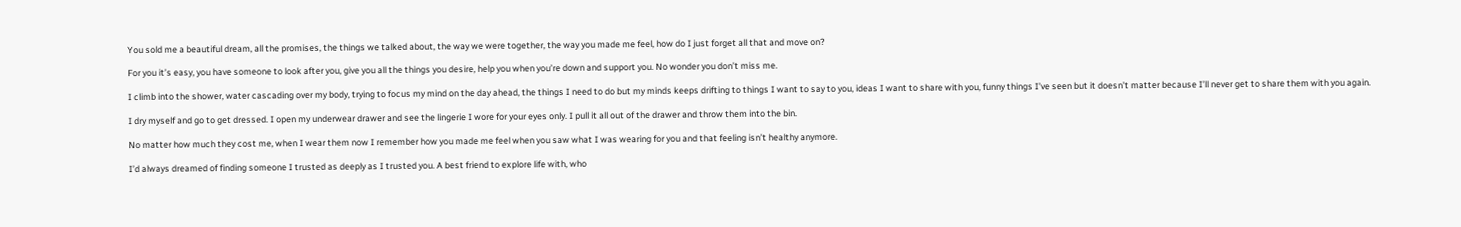You sold me a beautiful dream, all the promises, the things we talked about, the way we were together, the way you made me feel, how do I just forget all that and move on?

For you it’s easy, you have someone to look after you, give you all the things you desire, help you when you’re down and support you. No wonder you don’t miss me.

I climb into the shower, water cascading over my body, trying to focus my mind on the day ahead, the things I need to do but my minds keeps drifting to things I want to say to you, ideas I want to share with you, funny things I’ve seen but it doesn’t matter because I’ll never get to share them with you again.

I dry myself and go to get dressed. I open my underwear drawer and see the lingerie I wore for your eyes only. I pull it all out of the drawer and throw them into the bin.

No matter how much they cost me, when I wear them now I remember how you made me feel when you saw what I was wearing for you and that feeling isn’t healthy anymore.

I’d always dreamed of finding someone I trusted as deeply as I trusted you. A best friend to explore life with, who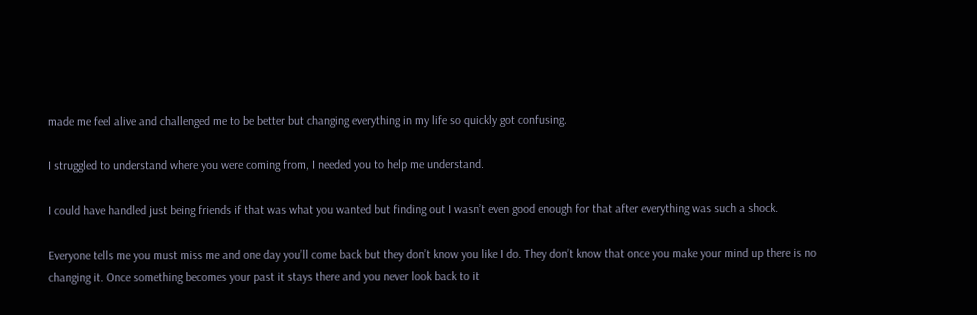made me feel alive and challenged me to be better but changing everything in my life so quickly got confusing.

I struggled to understand where you were coming from, I needed you to help me understand.

I could have handled just being friends if that was what you wanted but finding out I wasn’t even good enough for that after everything was such a shock.

Everyone tells me you must miss me and one day you’ll come back but they don’t know you like I do. They don’t know that once you make your mind up there is no changing it. Once something becomes your past it stays there and you never look back to it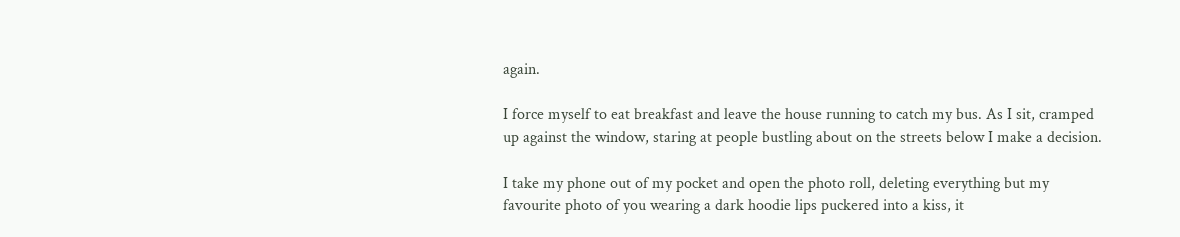again.

I force myself to eat breakfast and leave the house running to catch my bus. As I sit, cramped up against the window, staring at people bustling about on the streets below I make a decision.

I take my phone out of my pocket and open the photo roll, deleting everything but my favourite photo of you wearing a dark hoodie lips puckered into a kiss, it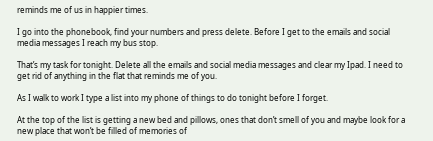reminds me of us in happier times.

I go into the phonebook, find your numbers and press delete. Before I get to the emails and social media messages I reach my bus stop.

That’s my task for tonight. Delete all the emails and social media messages and clear my Ipad. I need to get rid of anything in the flat that reminds me of you.

As I walk to work I type a list into my phone of things to do tonight before I forget.

At the top of the list is getting a new bed and pillows, ones that don’t smell of you and maybe look for a new place that won’t be filled of memories of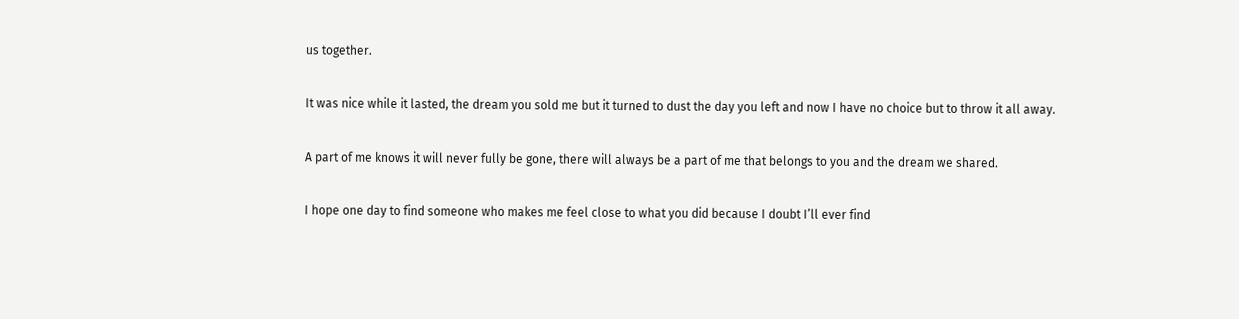us together.

It was nice while it lasted, the dream you sold me but it turned to dust the day you left and now I have no choice but to throw it all away.

A part of me knows it will never fully be gone, there will always be a part of me that belongs to you and the dream we shared.

I hope one day to find someone who makes me feel close to what you did because I doubt I’ll ever find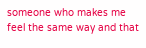someone who makes me feel the same way and that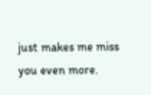just makes me miss you even more.